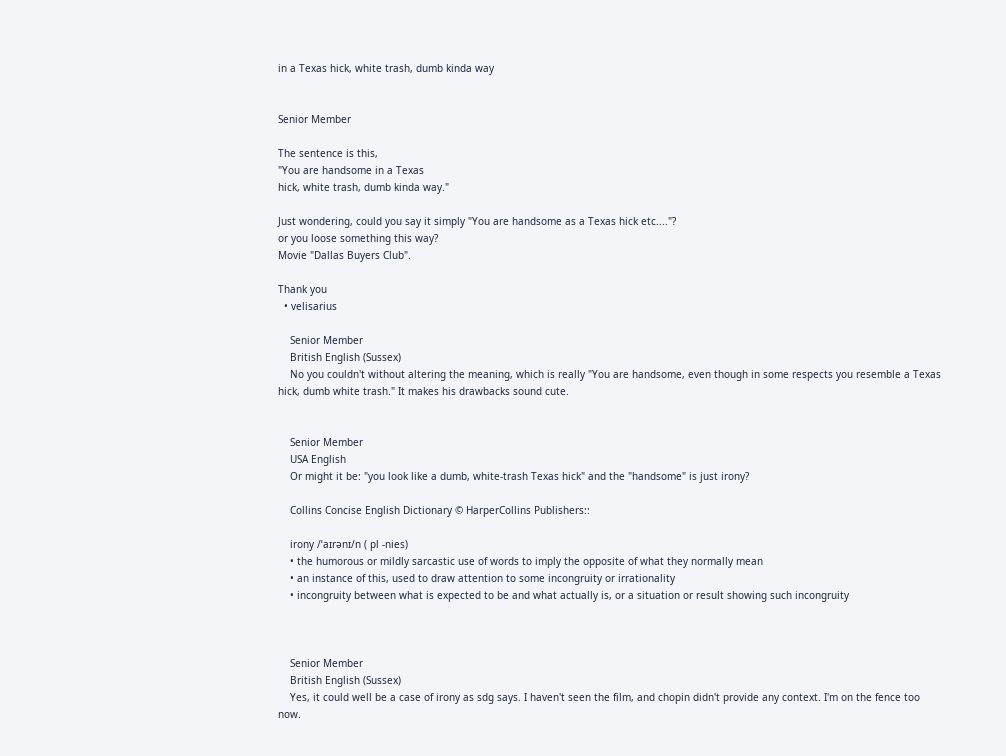in a Texas hick, white trash, dumb kinda way


Senior Member

The sentence is this,
"You are handsome in a Texas
hick, white trash, dumb kinda way."

Just wondering, could you say it simply "You are handsome as a Texas hick etc...."?
or you loose something this way?
Movie "Dallas Buyers Club".

Thank you
  • velisarius

    Senior Member
    British English (Sussex)
    No you couldn't without altering the meaning, which is really "You are handsome, even though in some respects you resemble a Texas hick, dumb white trash." It makes his drawbacks sound cute.


    Senior Member
    USA English
    Or might it be: "you look like a dumb, white-trash Texas hick" and the "handsome" is just irony?

    Collins Concise English Dictionary © HarperCollins Publishers::

    irony /ˈaɪrənɪ/n ( pl -nies)
    • the humorous or mildly sarcastic use of words to imply the opposite of what they normally mean
    • an instance of this, used to draw attention to some incongruity or irrationality
    • incongruity between what is expected to be and what actually is, or a situation or result showing such incongruity



    Senior Member
    British English (Sussex)
    Yes, it could well be a case of irony as sdg says. I haven't seen the film, and chopin didn't provide any context. I'm on the fence too now.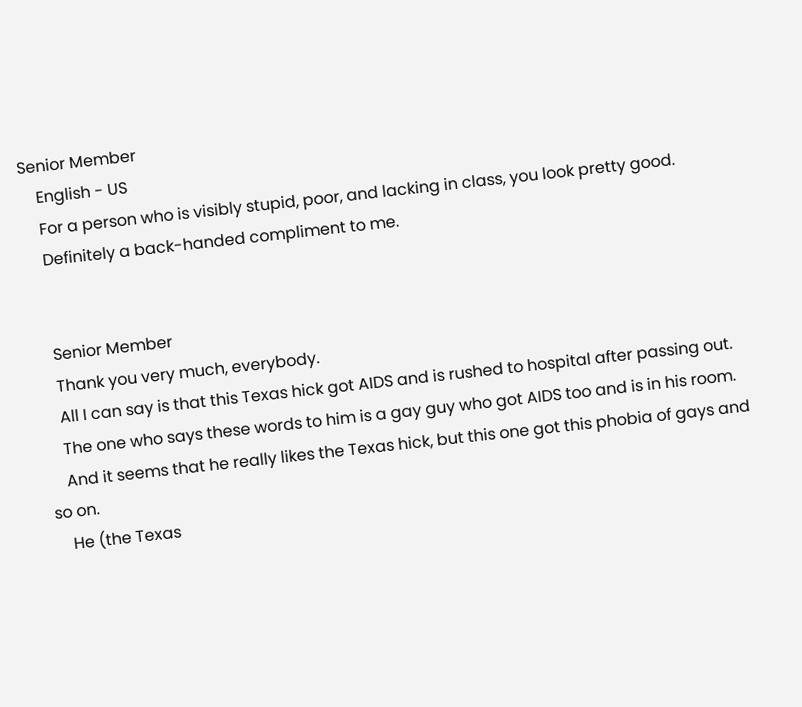Senior Member
    English - US
    For a person who is visibly stupid, poor, and lacking in class, you look pretty good.
    Definitely a back-handed compliment to me.


    Senior Member
    Thank you very much, everybody.
    All I can say is that this Texas hick got AIDS and is rushed to hospital after passing out.
    The one who says these words to him is a gay guy who got AIDS too and is in his room.
    And it seems that he really likes the Texas hick, but this one got this phobia of gays and so on.
    He (the Texas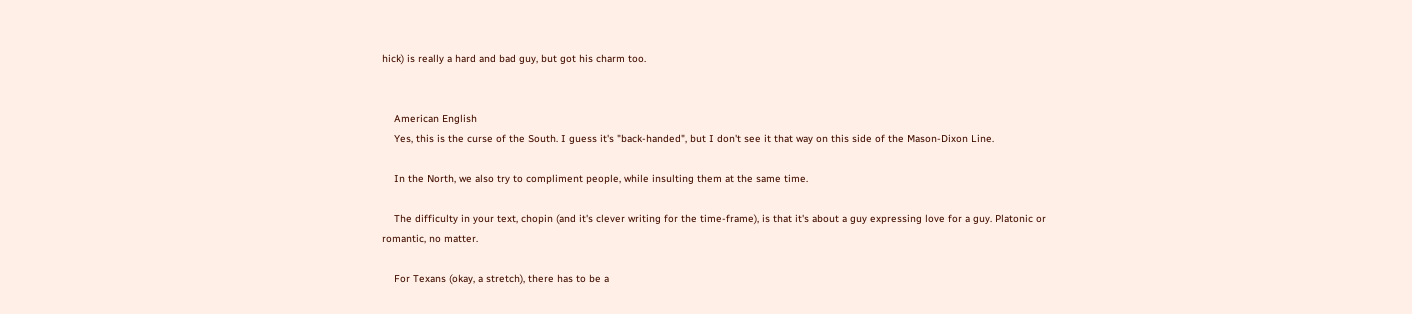hick) is really a hard and bad guy, but got his charm too.


    American English
    Yes, this is the curse of the South. I guess it's "back-handed", but I don't see it that way on this side of the Mason-Dixon Line.

    In the North, we also try to compliment people, while insulting them at the same time.

    The difficulty in your text, chopin (and it's clever writing for the time-frame), is that it's about a guy expressing love for a guy. Platonic or romantic, no matter.

    For Texans (okay, a stretch), there has to be a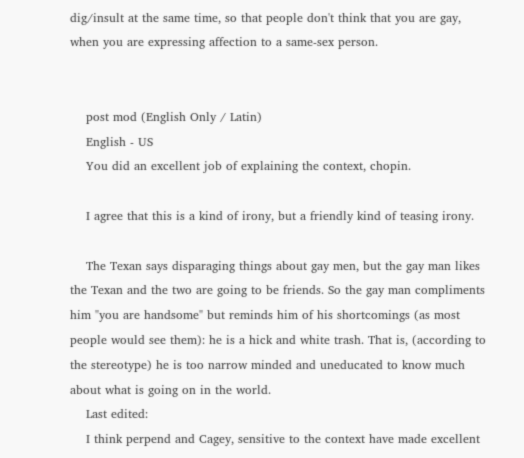dig/insult at the same time, so that people don't think that you are gay, when you are expressing affection to a same-sex person.


    post mod (English Only / Latin)
    English - US
    You did an excellent job of explaining the context, chopin.

    I agree that this is a kind of irony, but a friendly kind of teasing irony.

    The Texan says disparaging things about gay men, but the gay man likes the Texan and the two are going to be friends. So the gay man compliments him "you are handsome" but reminds him of his shortcomings (as most people would see them): he is a hick and white trash. That is, (according to the stereotype) he is too narrow minded and uneducated to know much about what is going on in the world.
    Last edited:
    I think perpend and Cagey, sensitive to the context have made excellent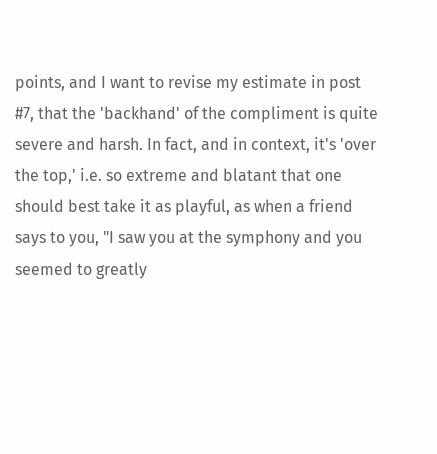points, and I want to revise my estimate in post #7, that the 'backhand' of the compliment is quite severe and harsh. In fact, and in context, it's 'over the top,' i.e. so extreme and blatant that one should best take it as playful, as when a friend says to you, "I saw you at the symphony and you seemed to greatly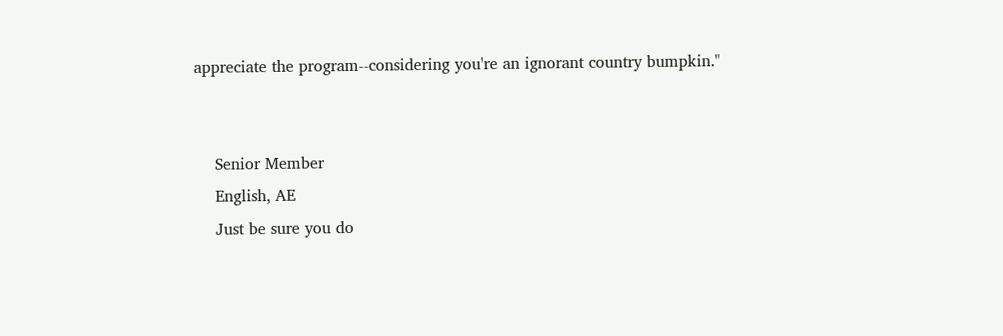appreciate the program--considering you're an ignorant country bumpkin."


    Senior Member
    English, AE
    Just be sure you do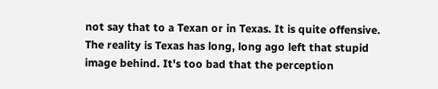not say that to a Texan or in Texas. It is quite offensive. The reality is Texas has long, long ago left that stupid image behind. It's too bad that the perception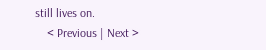still lives on.
    < Previous | Next >